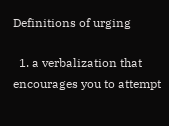Definitions of urging

  1. a verbalization that encourages you to attempt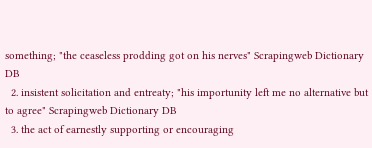something; "the ceaseless prodding got on his nerves" Scrapingweb Dictionary DB
  2. insistent solicitation and entreaty; "his importunity left me no alternative but to agree" Scrapingweb Dictionary DB
  3. the act of earnestly supporting or encouraging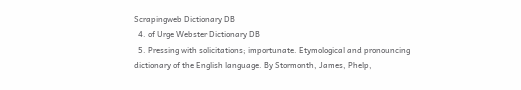Scrapingweb Dictionary DB
  4. of Urge Webster Dictionary DB
  5. Pressing with solicitations; importunate. Etymological and pronouncing dictionary of the English language. By Stormonth, James, Phelp,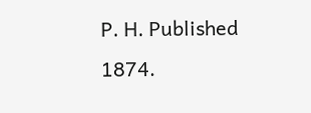P. H. Published 1874.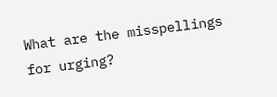What are the misspellings for urging?